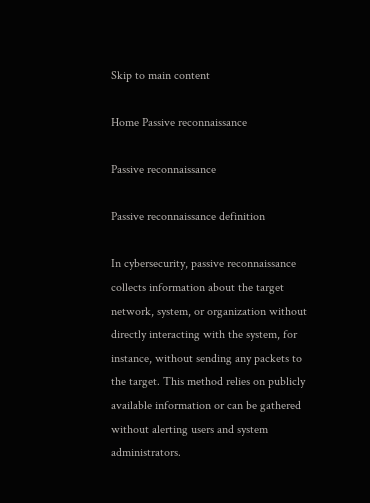Skip to main content

Home Passive reconnaissance

Passive reconnaissance

Passive reconnaissance definition

In cybersecurity, passive reconnaissance collects information about the target network, system, or organization without directly interacting with the system, for instance, without sending any packets to the target. This method relies on publicly available information or can be gathered without alerting users and system administrators.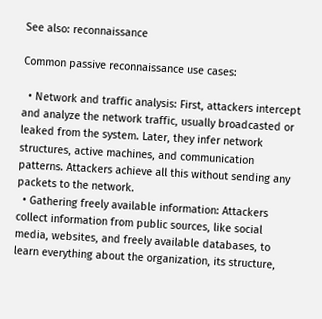See also: reconnaissance

Common passive reconnaissance use cases:

  • Network and traffic analysis: First, attackers intercept and analyze the network traffic, usually broadcasted or leaked from the system. Later, they infer network structures, active machines, and communication patterns. Attackers achieve all this without sending any packets to the network.
  • Gathering freely available information: Attackers collect information from public sources, like social media, websites, and freely available databases, to learn everything about the organization, its structure,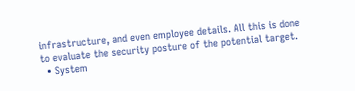infrastructure, and even employee details. All this is done to evaluate the security posture of the potential target.
  • System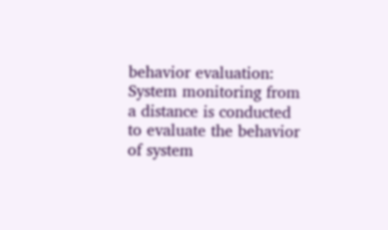behavior evaluation: System monitoring from a distance is conducted to evaluate the behavior of system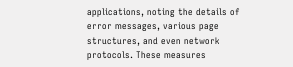applications, noting the details of error messages, various page structures, and even network protocols. These measures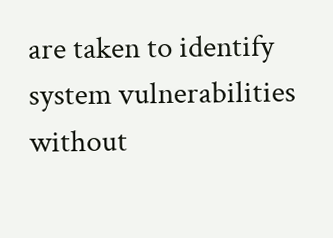are taken to identify system vulnerabilities without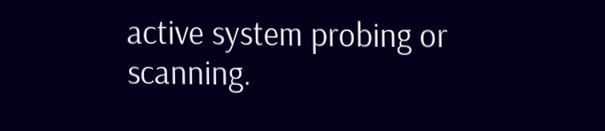active system probing or scanning.